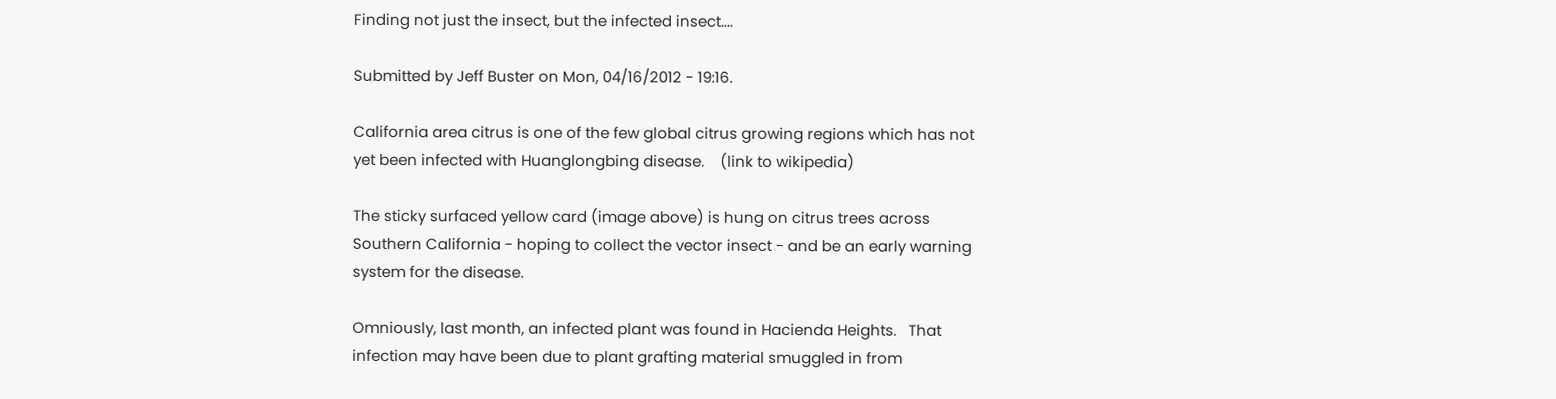Finding not just the insect, but the infected insect....

Submitted by Jeff Buster on Mon, 04/16/2012 - 19:16.

California area citrus is one of the few global citrus growing regions which has not yet been infected with Huanglongbing disease.    (link to wikipedia)

The sticky surfaced yellow card (image above) is hung on citrus trees across Southern California - hoping to collect the vector insect - and be an early warning system for the disease.

Omniously, last month, an infected plant was found in Hacienda Heights.   That infection may have been due to plant grafting material smuggled in from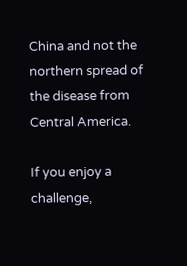China and not the northern spread of the disease from Central America.

If you enjoy a challenge,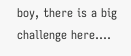boy, there is a big challenge here....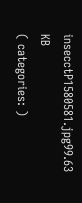insecctP1580581.jpg99.63 KB
( categories: )